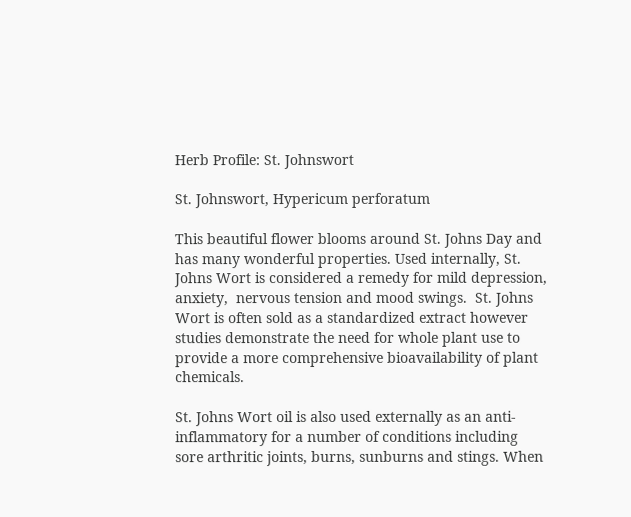Herb Profile: St. Johnswort

St. Johnswort, Hypericum perforatum

This beautiful flower blooms around St. Johns Day and has many wonderful properties. Used internally, St. Johns Wort is considered a remedy for mild depression, anxiety,  nervous tension and mood swings.  St. Johns Wort is often sold as a standardized extract however studies demonstrate the need for whole plant use to provide a more comprehensive bioavailability of plant chemicals.

St. Johns Wort oil is also used externally as an anti-inflammatory for a number of conditions including sore arthritic joints, burns, sunburns and stings. When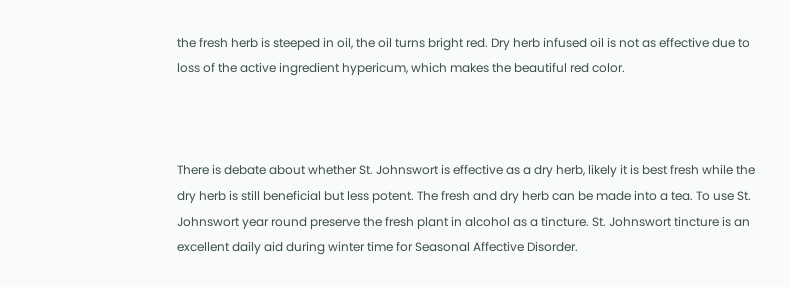the fresh herb is steeped in oil, the oil turns bright red. Dry herb infused oil is not as effective due to loss of the active ingredient hypericum, which makes the beautiful red color.



There is debate about whether St. Johnswort is effective as a dry herb, likely it is best fresh while the dry herb is still beneficial but less potent. The fresh and dry herb can be made into a tea. To use St. Johnswort year round preserve the fresh plant in alcohol as a tincture. St. Johnswort tincture is an excellent daily aid during winter time for Seasonal Affective Disorder.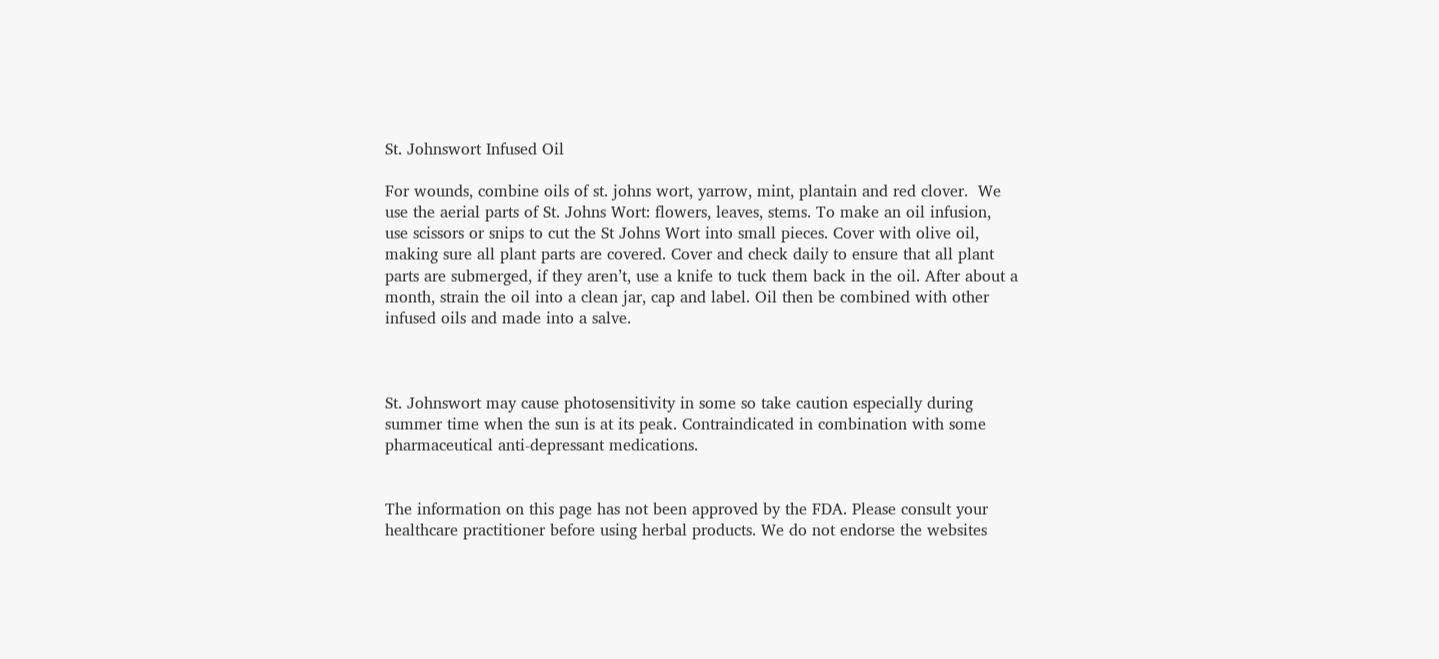St. Johnswort Infused Oil

For wounds, combine oils of st. johns wort, yarrow, mint, plantain and red clover.  We use the aerial parts of St. Johns Wort: flowers, leaves, stems. To make an oil infusion, use scissors or snips to cut the St Johns Wort into small pieces. Cover with olive oil, making sure all plant parts are covered. Cover and check daily to ensure that all plant parts are submerged, if they aren’t, use a knife to tuck them back in the oil. After about a month, strain the oil into a clean jar, cap and label. Oil then be combined with other infused oils and made into a salve.



St. Johnswort may cause photosensitivity in some so take caution especially during summer time when the sun is at its peak. Contraindicated in combination with some pharmaceutical anti-depressant medications.


The information on this page has not been approved by the FDA. Please consult your healthcare practitioner before using herbal products. We do not endorse the websites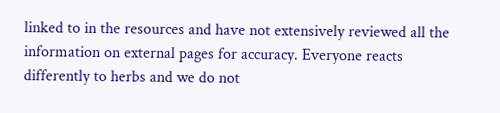linked to in the resources and have not extensively reviewed all the information on external pages for accuracy. Everyone reacts differently to herbs and we do not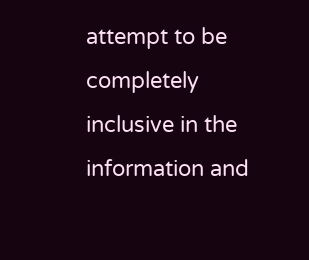attempt to be completely inclusive in the information and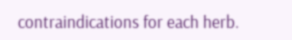contraindications for each herb.